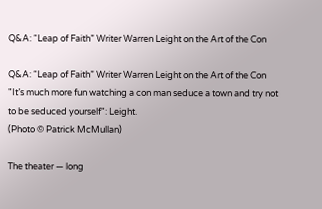Q&A: “Leap of Faith” Writer Warren Leight on the Art of the Con

Q&A: “Leap of Faith” Writer Warren Leight on the Art of the Con
"It’s much more fun watching a con man seduce a town and try not to be seduced yourself": Leight.
(Photo © Patrick McMullan)

The theater — long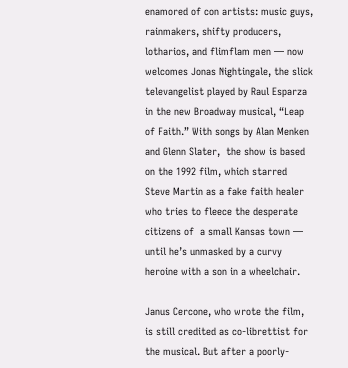enamored of con artists: music guys, rainmakers, shifty producers, lotharios, and flimflam men — now welcomes Jonas Nightingale, the slick televangelist played by Raul Esparza in the new Broadway musical, “Leap of Faith.” With songs by Alan Menken and Glenn Slater,  the show is based on the 1992 film, which starred Steve Martin as a fake faith healer who tries to fleece the desperate citizens of  a small Kansas town — until he’s unmasked by a curvy heroine with a son in a wheelchair.

Janus Cercone, who wrote the film, is still credited as co-librettist for the musical. But after a poorly-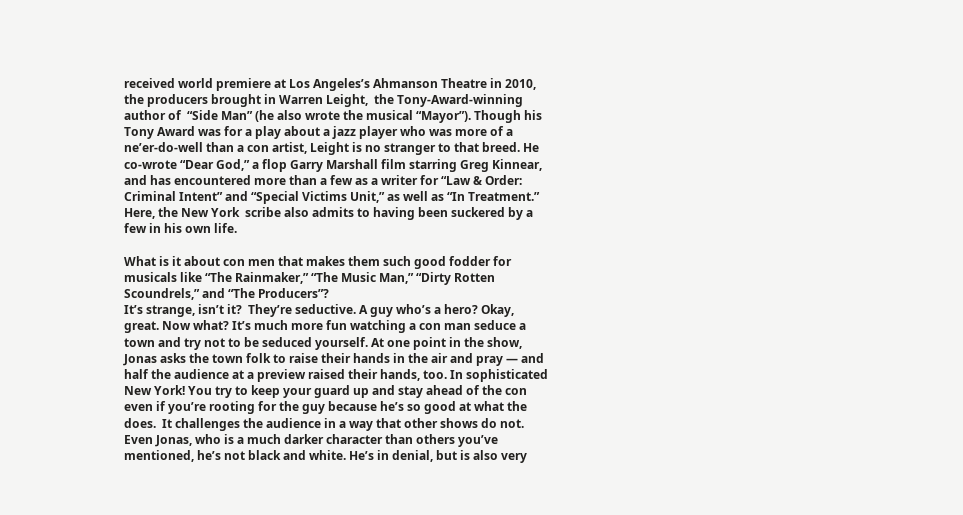received world premiere at Los Angeles’s Ahmanson Theatre in 2010, the producers brought in Warren Leight,  the Tony-Award-winning author of  “Side Man” (he also wrote the musical “Mayor”). Though his Tony Award was for a play about a jazz player who was more of a ne’er-do-well than a con artist, Leight is no stranger to that breed. He co-wrote “Dear God,” a flop Garry Marshall film starring Greg Kinnear, and has encountered more than a few as a writer for “Law & Order: Criminal Intent” and “Special Victims Unit,” as well as “In Treatment.” Here, the New York  scribe also admits to having been suckered by a few in his own life.

What is it about con men that makes them such good fodder for musicals like “The Rainmaker,” “The Music Man,” “Dirty Rotten Scoundrels,” and “The Producers”?
It’s strange, isn’t it?  They’re seductive. A guy who’s a hero? Okay, great. Now what? It’s much more fun watching a con man seduce a town and try not to be seduced yourself. At one point in the show, Jonas asks the town folk to raise their hands in the air and pray — and half the audience at a preview raised their hands, too. In sophisticated New York! You try to keep your guard up and stay ahead of the con even if you’re rooting for the guy because he’s so good at what the does.  It challenges the audience in a way that other shows do not.  Even Jonas, who is a much darker character than others you’ve mentioned, he’s not black and white. He’s in denial, but is also very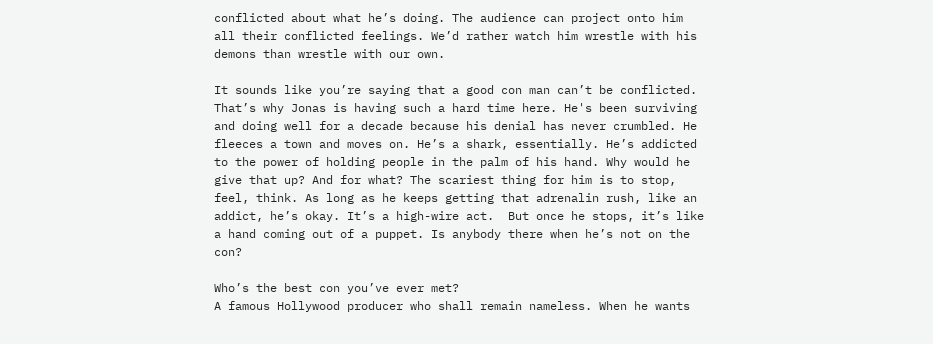conflicted about what he’s doing. The audience can project onto him all their conflicted feelings. We’d rather watch him wrestle with his demons than wrestle with our own.

It sounds like you’re saying that a good con man can’t be conflicted.
That’s why Jonas is having such a hard time here. He's been surviving and doing well for a decade because his denial has never crumbled. He fleeces a town and moves on. He’s a shark, essentially. He’s addicted to the power of holding people in the palm of his hand. Why would he give that up? And for what? The scariest thing for him is to stop, feel, think. As long as he keeps getting that adrenalin rush, like an addict, he’s okay. It’s a high-wire act.  But once he stops, it’s like a hand coming out of a puppet. Is anybody there when he’s not on the con?

Who’s the best con you’ve ever met?
A famous Hollywood producer who shall remain nameless. When he wants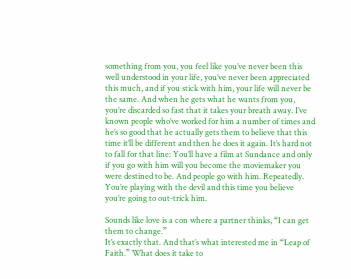something from you, you feel like you’ve never been this well understood in your life, you’ve never been appreciated this much, and if you stick with him, your life will never be the same. And when he gets what he wants from you, you’re discarded so fast that it takes your breath away. I’ve known people who’ve worked for him a number of times and he’s so good that he actually gets them to believe that this time it’ll be different and then he does it again. It’s hard not to fall for that line: You’ll have a film at Sundance and only if you go with him will you become the moviemaker you were destined to be. And people go with him. Repeatedly. You’re playing with the devil and this time you believe you’re going to out-trick him.

Sounds like love is a con where a partner thinks, “I can get them to change.”
It’s exactly that. And that’s what interested me in “Leap of Faith.” What does it take to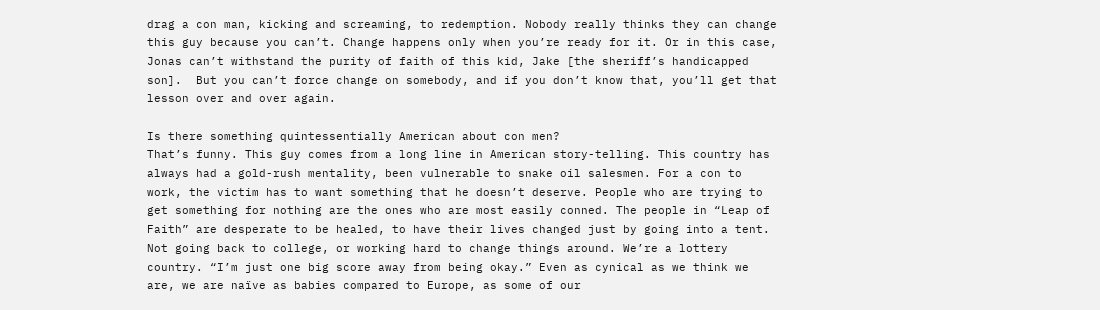drag a con man, kicking and screaming, to redemption. Nobody really thinks they can change this guy because you can’t. Change happens only when you’re ready for it. Or in this case, Jonas can’t withstand the purity of faith of this kid, Jake [the sheriff’s handicapped son].  But you can’t force change on somebody, and if you don’t know that, you’ll get that lesson over and over again.

Is there something quintessentially American about con men?
That’s funny. This guy comes from a long line in American story-telling. This country has always had a gold-rush mentality, been vulnerable to snake oil salesmen. For a con to work, the victim has to want something that he doesn’t deserve. People who are trying to get something for nothing are the ones who are most easily conned. The people in “Leap of Faith” are desperate to be healed, to have their lives changed just by going into a tent. Not going back to college, or working hard to change things around. We’re a lottery country. “I’m just one big score away from being okay.” Even as cynical as we think we are, we are naïve as babies compared to Europe, as some of our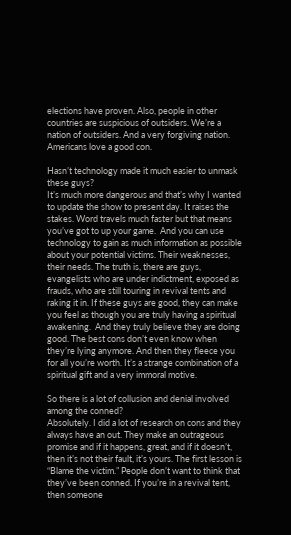elections have proven. Also, people in other countries are suspicious of outsiders. We’re a nation of outsiders. And a very forgiving nation. Americans love a good con.

Hasn’t technology made it much easier to unmask these guys?
It’s much more dangerous and that’s why I wanted to update the show to present day. It raises the stakes. Word travels much faster but that means you’ve got to up your game.  And you can use technology to gain as much information as possible about your potential victims. Their weaknesses, their needs. The truth is, there are guys, evangelists who are under indictment, exposed as frauds, who are still touring in revival tents and raking it in. If these guys are good, they can make you feel as though you are truly having a spiritual awakening.  And they truly believe they are doing good. The best cons don’t even know when they’re lying anymore. And then they fleece you for all you’re worth. It’s a strange combination of a spiritual gift and a very immoral motive.

So there is a lot of collusion and denial involved among the conned?
Absolutely. I did a lot of research on cons and they always have an out. They make an outrageous promise and if it happens, great, and if it doesn’t, then it’s not their fault, it’s yours. The first lesson is “Blame the victim.” People don’t want to think that they’ve been conned. If you’re in a revival tent, then someone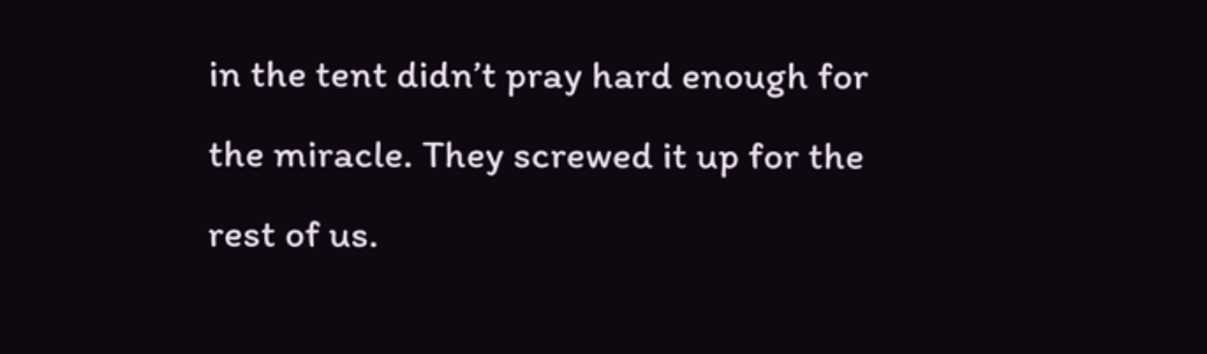in the tent didn’t pray hard enough for the miracle. They screwed it up for the rest of us.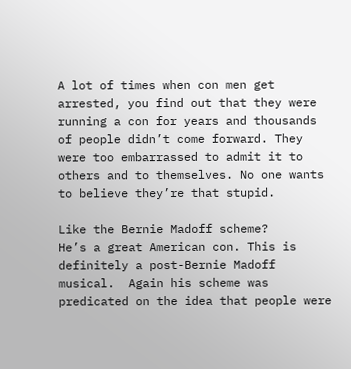A lot of times when con men get arrested, you find out that they were running a con for years and thousands of people didn’t come forward. They were too embarrassed to admit it to others and to themselves. No one wants to believe they’re that stupid.

Like the Bernie Madoff scheme?
He’s a great American con. This is definitely a post-Bernie Madoff musical.  Again his scheme was predicated on the idea that people were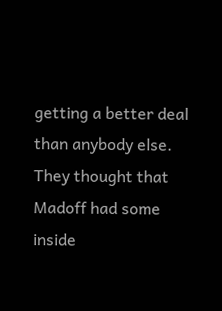getting a better deal than anybody else. They thought that Madoff had some inside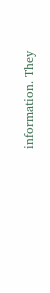information. They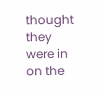thought they were in on the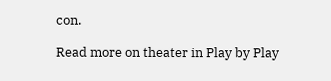con.

Read more on theater in Play by Play